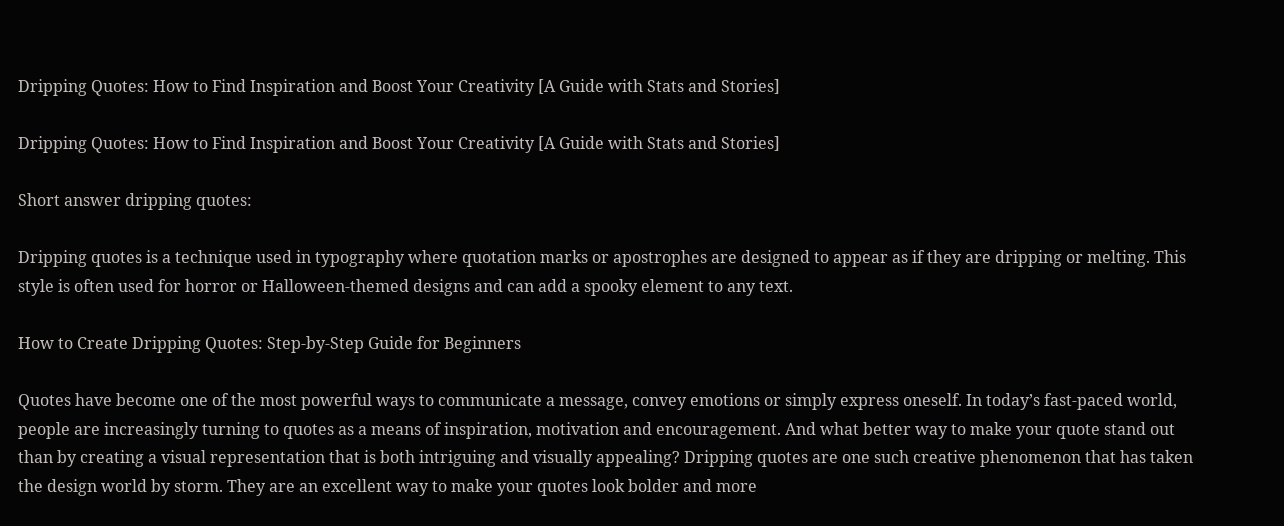Dripping Quotes: How to Find Inspiration and Boost Your Creativity [A Guide with Stats and Stories]

Dripping Quotes: How to Find Inspiration and Boost Your Creativity [A Guide with Stats and Stories]

Short answer dripping quotes:

Dripping quotes is a technique used in typography where quotation marks or apostrophes are designed to appear as if they are dripping or melting. This style is often used for horror or Halloween-themed designs and can add a spooky element to any text.

How to Create Dripping Quotes: Step-by-Step Guide for Beginners

Quotes have become one of the most powerful ways to communicate a message, convey emotions or simply express oneself. In today’s fast-paced world, people are increasingly turning to quotes as a means of inspiration, motivation and encouragement. And what better way to make your quote stand out than by creating a visual representation that is both intriguing and visually appealing? Dripping quotes are one such creative phenomenon that has taken the design world by storm. They are an excellent way to make your quotes look bolder and more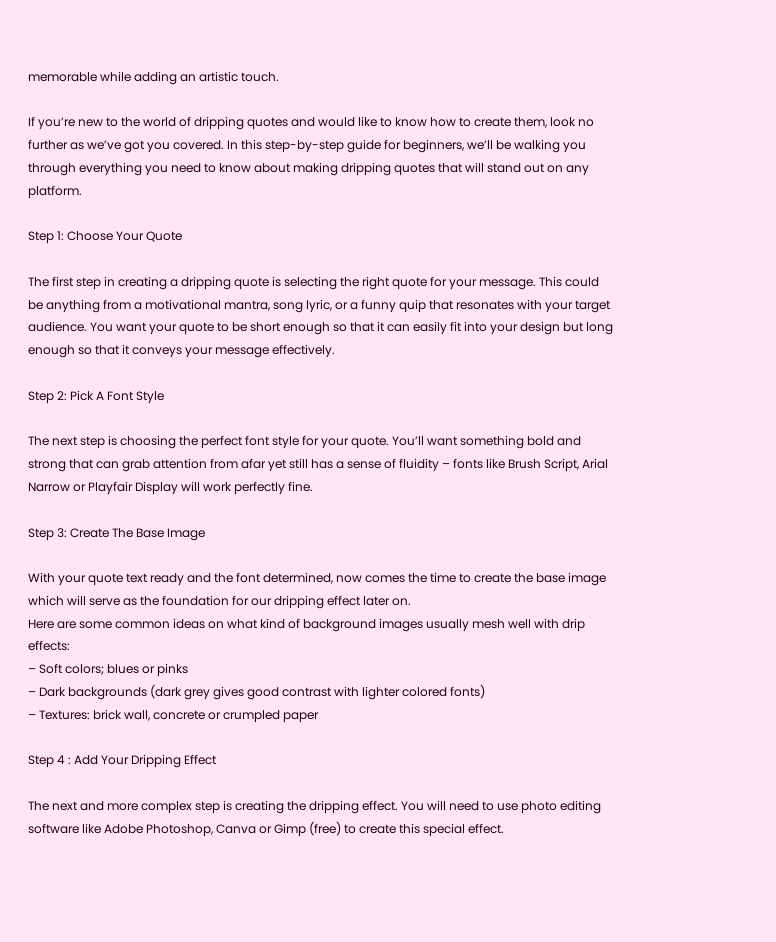memorable while adding an artistic touch.

If you’re new to the world of dripping quotes and would like to know how to create them, look no further as we’ve got you covered. In this step-by-step guide for beginners, we’ll be walking you through everything you need to know about making dripping quotes that will stand out on any platform.

Step 1: Choose Your Quote

The first step in creating a dripping quote is selecting the right quote for your message. This could be anything from a motivational mantra, song lyric, or a funny quip that resonates with your target audience. You want your quote to be short enough so that it can easily fit into your design but long enough so that it conveys your message effectively.

Step 2: Pick A Font Style

The next step is choosing the perfect font style for your quote. You’ll want something bold and strong that can grab attention from afar yet still has a sense of fluidity – fonts like Brush Script, Arial Narrow or Playfair Display will work perfectly fine.

Step 3: Create The Base Image

With your quote text ready and the font determined, now comes the time to create the base image which will serve as the foundation for our dripping effect later on.
Here are some common ideas on what kind of background images usually mesh well with drip effects:
– Soft colors; blues or pinks
– Dark backgrounds (dark grey gives good contrast with lighter colored fonts)
– Textures: brick wall, concrete or crumpled paper

Step 4 : Add Your Dripping Effect

The next and more complex step is creating the dripping effect. You will need to use photo editing software like Adobe Photoshop, Canva or Gimp (free) to create this special effect.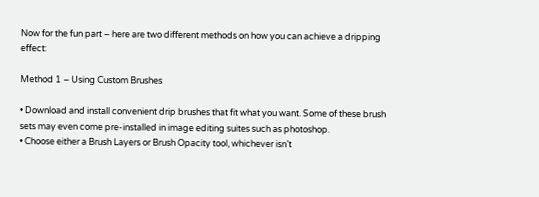Now for the fun part – here are two different methods on how you can achieve a dripping effect:

Method 1 – Using Custom Brushes

• Download and install convenient drip brushes that fit what you want. Some of these brush sets may even come pre-installed in image editing suites such as photoshop.
• Choose either a Brush Layers or Brush Opacity tool, whichever isn’t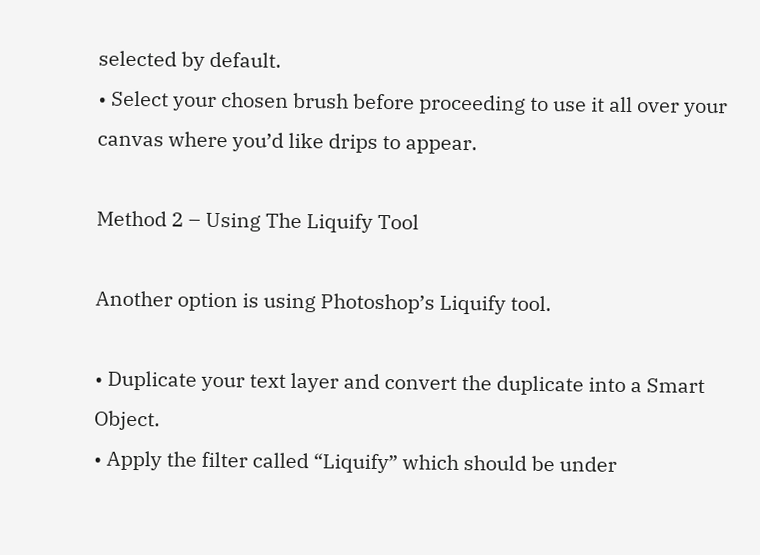selected by default.
• Select your chosen brush before proceeding to use it all over your canvas where you’d like drips to appear.

Method 2 – Using The Liquify Tool

Another option is using Photoshop’s Liquify tool.

• Duplicate your text layer and convert the duplicate into a Smart Object.
• Apply the filter called “Liquify” which should be under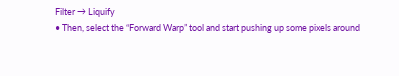Filter → Liquify
• Then, select the “Forward Warp” tool and start pushing up some pixels around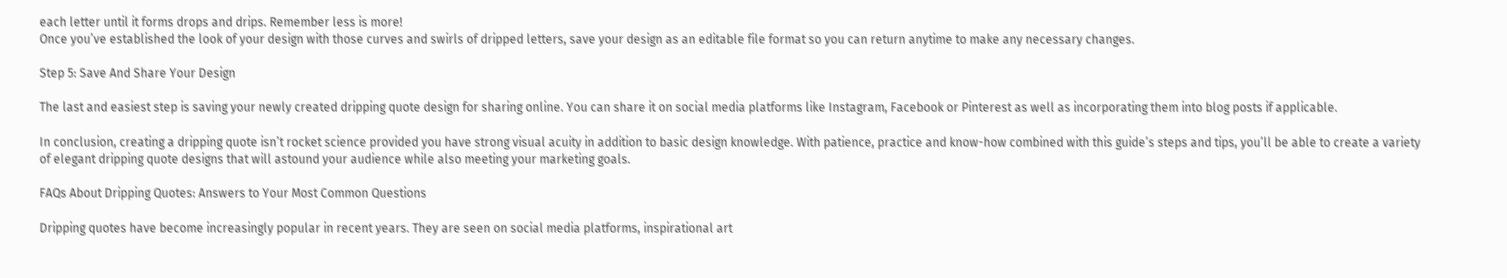each letter until it forms drops and drips. Remember less is more!
Once you’ve established the look of your design with those curves and swirls of dripped letters, save your design as an editable file format so you can return anytime to make any necessary changes.

Step 5: Save And Share Your Design

The last and easiest step is saving your newly created dripping quote design for sharing online. You can share it on social media platforms like Instagram, Facebook or Pinterest as well as incorporating them into blog posts if applicable.

In conclusion, creating a dripping quote isn’t rocket science provided you have strong visual acuity in addition to basic design knowledge. With patience, practice and know-how combined with this guide’s steps and tips, you’ll be able to create a variety of elegant dripping quote designs that will astound your audience while also meeting your marketing goals.

FAQs About Dripping Quotes: Answers to Your Most Common Questions

Dripping quotes have become increasingly popular in recent years. They are seen on social media platforms, inspirational art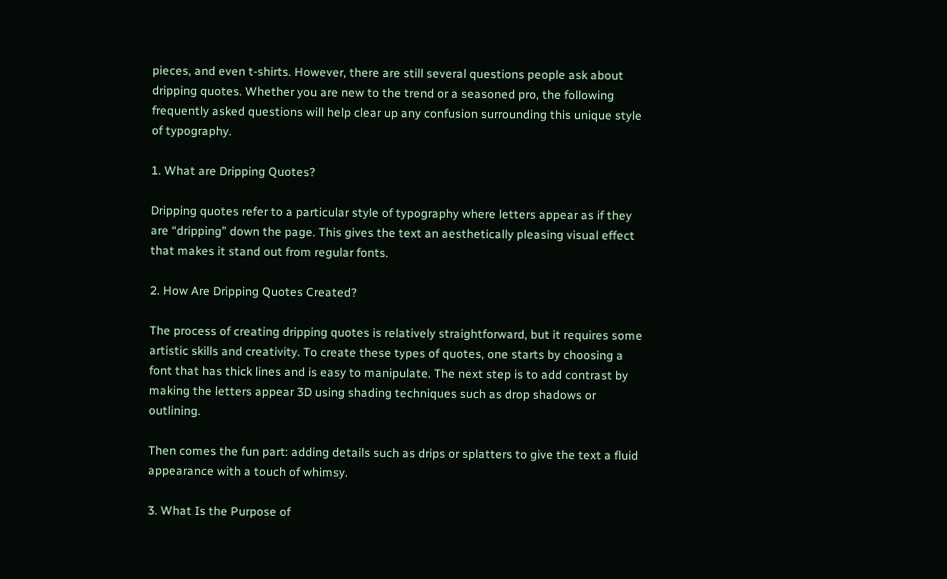pieces, and even t-shirts. However, there are still several questions people ask about dripping quotes. Whether you are new to the trend or a seasoned pro, the following frequently asked questions will help clear up any confusion surrounding this unique style of typography.

1. What are Dripping Quotes?

Dripping quotes refer to a particular style of typography where letters appear as if they are “dripping” down the page. This gives the text an aesthetically pleasing visual effect that makes it stand out from regular fonts.

2. How Are Dripping Quotes Created?

The process of creating dripping quotes is relatively straightforward, but it requires some artistic skills and creativity. To create these types of quotes, one starts by choosing a font that has thick lines and is easy to manipulate. The next step is to add contrast by making the letters appear 3D using shading techniques such as drop shadows or outlining.

Then comes the fun part: adding details such as drips or splatters to give the text a fluid appearance with a touch of whimsy.

3. What Is the Purpose of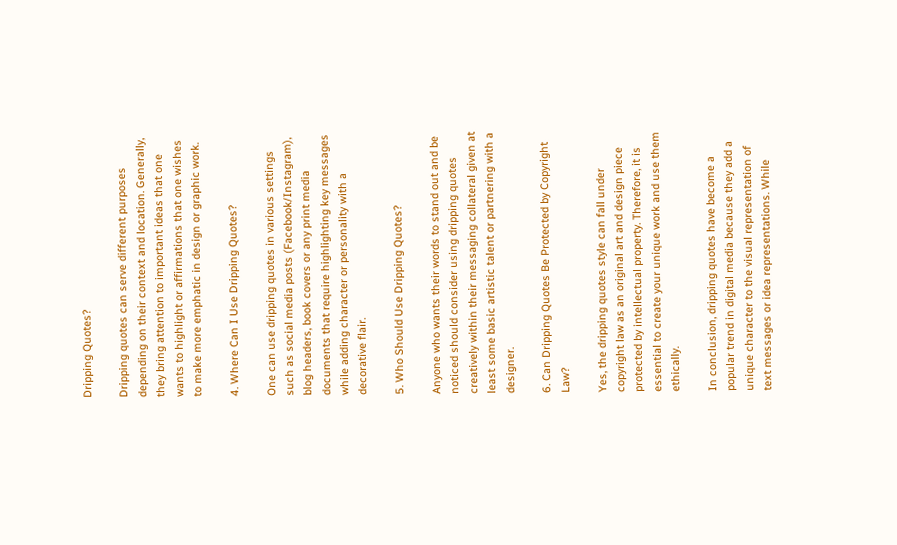Dripping Quotes?

Dripping quotes can serve different purposes depending on their context and location. Generally, they bring attention to important ideas that one wants to highlight or affirmations that one wishes to make more emphatic in design or graphic work.

4. Where Can I Use Dripping Quotes?

One can use dripping quotes in various settings such as social media posts (Facebook/Instagram), blog headers, book covers or any print media documents that require highlighting key messages while adding character or personality with a decorative flair.

5. Who Should Use Dripping Quotes?

Anyone who wants their words to stand out and be noticed should consider using dripping quotes creatively within their messaging collateral given at least some basic artistic talent or partnering with a designer.

6. Can Dripping Quotes Be Protected by Copyright Law?

Yes, the dripping quotes style can fall under copyright law as an original art and design piece protected by intellectual property. Therefore, it is essential to create your unique work and use them ethically.

In conclusion, dripping quotes have become a popular trend in digital media because they add a unique character to the visual representation of text messages or idea representations. While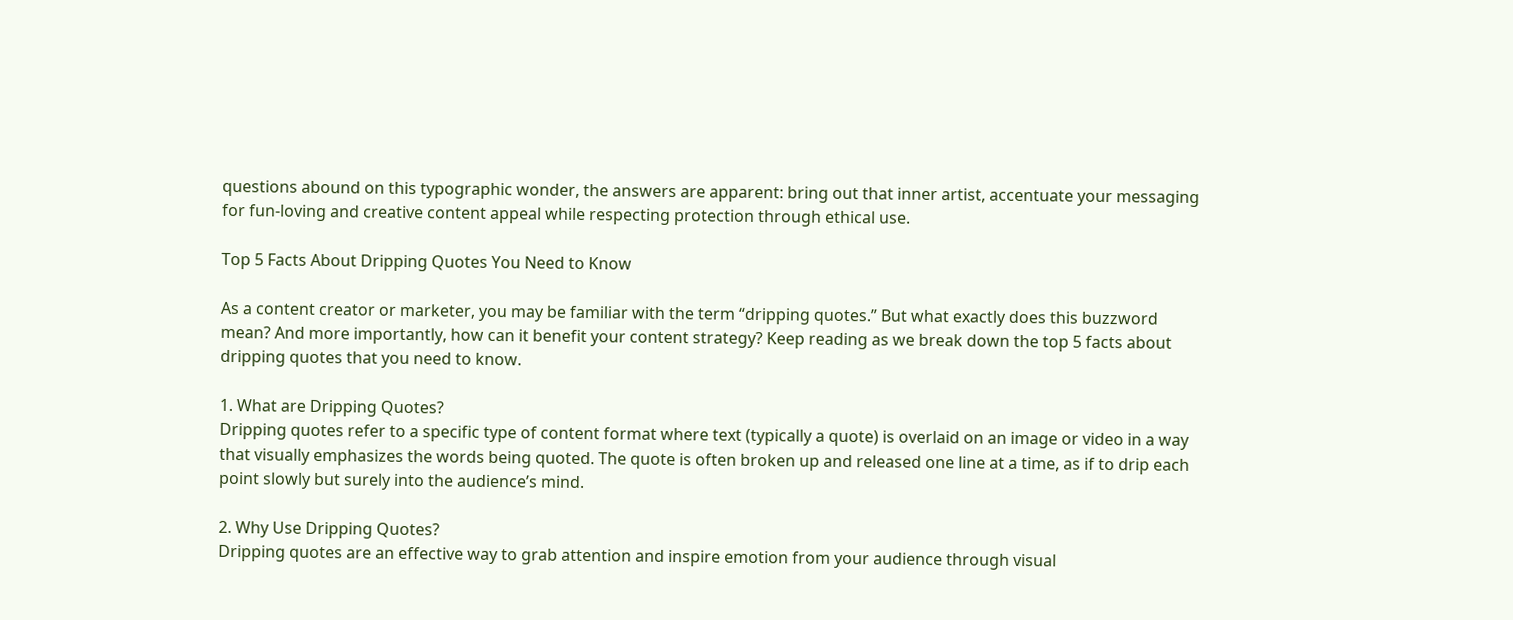questions abound on this typographic wonder, the answers are apparent: bring out that inner artist, accentuate your messaging for fun-loving and creative content appeal while respecting protection through ethical use.

Top 5 Facts About Dripping Quotes You Need to Know

As a content creator or marketer, you may be familiar with the term “dripping quotes.” But what exactly does this buzzword mean? And more importantly, how can it benefit your content strategy? Keep reading as we break down the top 5 facts about dripping quotes that you need to know.

1. What are Dripping Quotes?
Dripping quotes refer to a specific type of content format where text (typically a quote) is overlaid on an image or video in a way that visually emphasizes the words being quoted. The quote is often broken up and released one line at a time, as if to drip each point slowly but surely into the audience’s mind.

2. Why Use Dripping Quotes?
Dripping quotes are an effective way to grab attention and inspire emotion from your audience through visual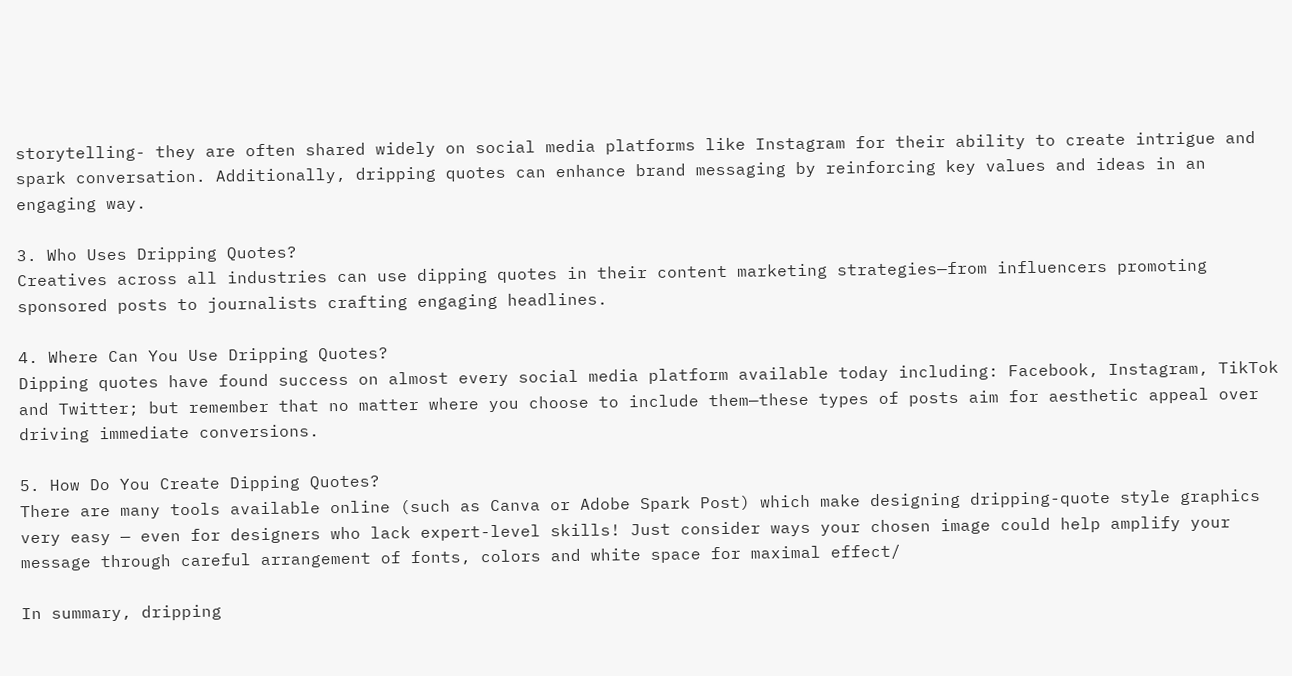storytelling- they are often shared widely on social media platforms like Instagram for their ability to create intrigue and spark conversation. Additionally, dripping quotes can enhance brand messaging by reinforcing key values and ideas in an engaging way.

3. Who Uses Dripping Quotes?
Creatives across all industries can use dipping quotes in their content marketing strategies—from influencers promoting sponsored posts to journalists crafting engaging headlines.

4. Where Can You Use Dripping Quotes?
Dipping quotes have found success on almost every social media platform available today including: Facebook, Instagram, TikTok and Twitter; but remember that no matter where you choose to include them—these types of posts aim for aesthetic appeal over driving immediate conversions.

5. How Do You Create Dipping Quotes?
There are many tools available online (such as Canva or Adobe Spark Post) which make designing dripping-quote style graphics very easy — even for designers who lack expert-level skills! Just consider ways your chosen image could help amplify your message through careful arrangement of fonts, colors and white space for maximal effect/

In summary, dripping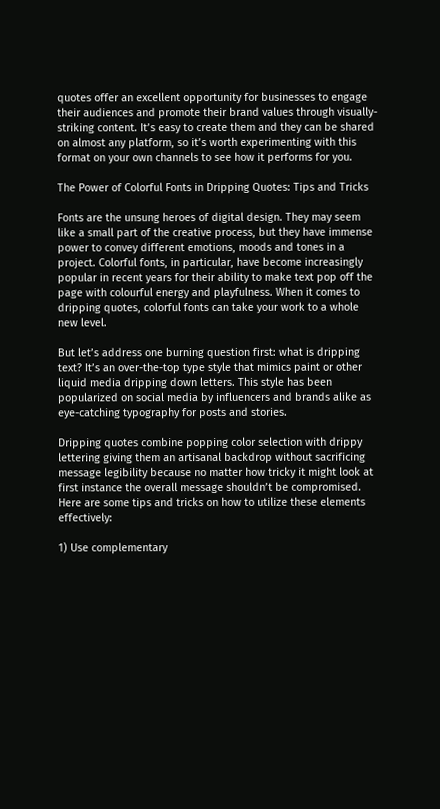quotes offer an excellent opportunity for businesses to engage their audiences and promote their brand values through visually-striking content. It’s easy to create them and they can be shared on almost any platform, so it’s worth experimenting with this format on your own channels to see how it performs for you.

The Power of Colorful Fonts in Dripping Quotes: Tips and Tricks

Fonts are the unsung heroes of digital design. They may seem like a small part of the creative process, but they have immense power to convey different emotions, moods and tones in a project. Colorful fonts, in particular, have become increasingly popular in recent years for their ability to make text pop off the page with colourful energy and playfulness. When it comes to dripping quotes, colorful fonts can take your work to a whole new level.

But let’s address one burning question first: what is dripping text? It’s an over-the-top type style that mimics paint or other liquid media dripping down letters. This style has been popularized on social media by influencers and brands alike as eye-catching typography for posts and stories.

Dripping quotes combine popping color selection with drippy lettering giving them an artisanal backdrop without sacrificing message legibility because no matter how tricky it might look at first instance the overall message shouldn’t be compromised. Here are some tips and tricks on how to utilize these elements effectively:

1) Use complementary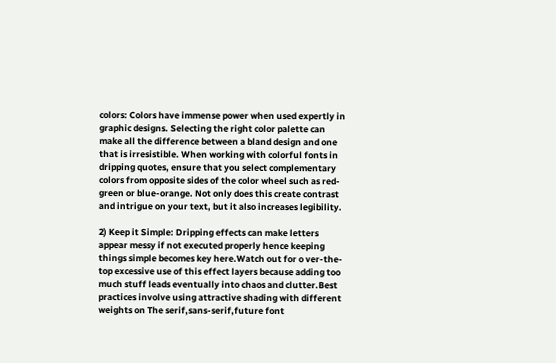colors: Colors have immense power when used expertly in graphic designs. Selecting the right color palette can make all the difference between a bland design and one that is irresistible. When working with colorful fonts in dripping quotes, ensure that you select complementary colors from opposite sides of the color wheel such as red-green or blue-orange. Not only does this create contrast and intrigue on your text, but it also increases legibility.

2) Keep it Simple: Dripping effects can make letters appear messy if not executed properly hence keeping things simple becomes key here.Watch out for o ver-the-top excessive use of this effect layers because adding too much stuff leads eventually into chaos and clutter.Best practices involve using attractive shading with different weights on The serif,sans-serif,future font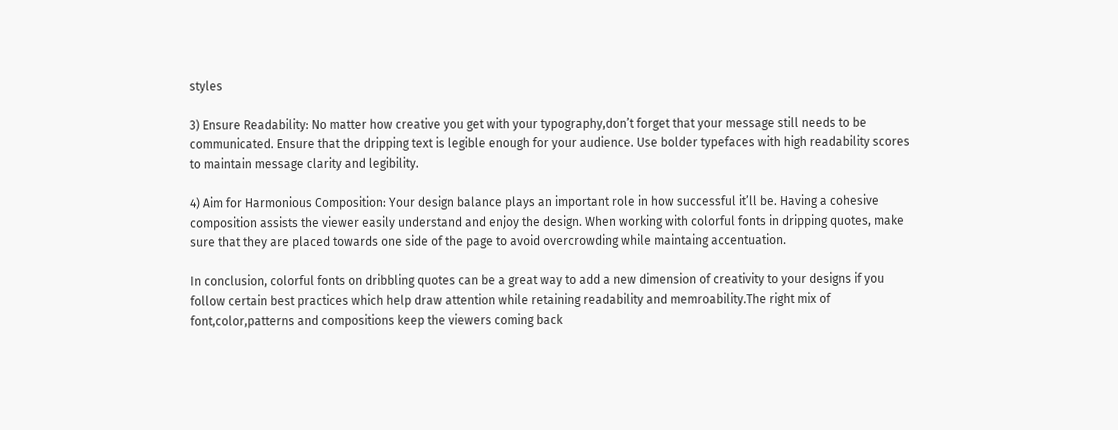styles

3) Ensure Readability: No matter how creative you get with your typography,don’t forget that your message still needs to be communicated. Ensure that the dripping text is legible enough for your audience. Use bolder typefaces with high readability scores to maintain message clarity and legibility.

4) Aim for Harmonious Composition: Your design balance plays an important role in how successful it’ll be. Having a cohesive composition assists the viewer easily understand and enjoy the design. When working with colorful fonts in dripping quotes, make sure that they are placed towards one side of the page to avoid overcrowding while maintaing accentuation.

In conclusion, colorful fonts on dribbling quotes can be a great way to add a new dimension of creativity to your designs if you follow certain best practices which help draw attention while retaining readability and memroability.The right mix of font,color,patterns and compositions keep the viewers coming back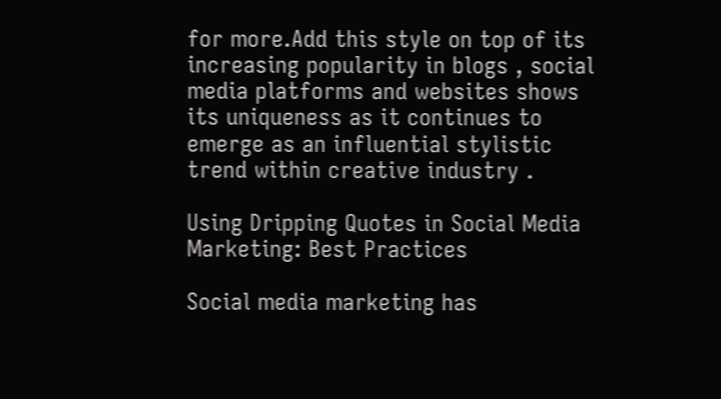for more.Add this style on top of its increasing popularity in blogs , social media platforms and websites shows its uniqueness as it continues to emerge as an influential stylistic trend within creative industry .

Using Dripping Quotes in Social Media Marketing: Best Practices

Social media marketing has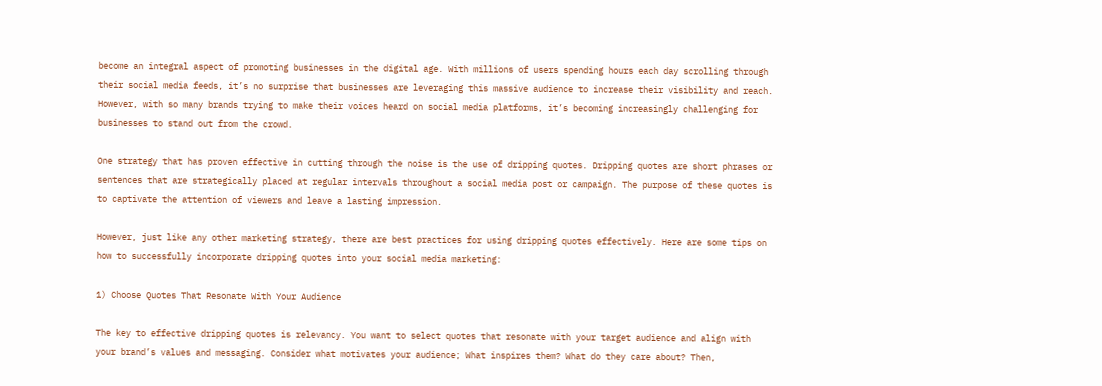become an integral aspect of promoting businesses in the digital age. With millions of users spending hours each day scrolling through their social media feeds, it’s no surprise that businesses are leveraging this massive audience to increase their visibility and reach. However, with so many brands trying to make their voices heard on social media platforms, it’s becoming increasingly challenging for businesses to stand out from the crowd.

One strategy that has proven effective in cutting through the noise is the use of dripping quotes. Dripping quotes are short phrases or sentences that are strategically placed at regular intervals throughout a social media post or campaign. The purpose of these quotes is to captivate the attention of viewers and leave a lasting impression.

However, just like any other marketing strategy, there are best practices for using dripping quotes effectively. Here are some tips on how to successfully incorporate dripping quotes into your social media marketing:

1) Choose Quotes That Resonate With Your Audience

The key to effective dripping quotes is relevancy. You want to select quotes that resonate with your target audience and align with your brand’s values and messaging. Consider what motivates your audience; What inspires them? What do they care about? Then,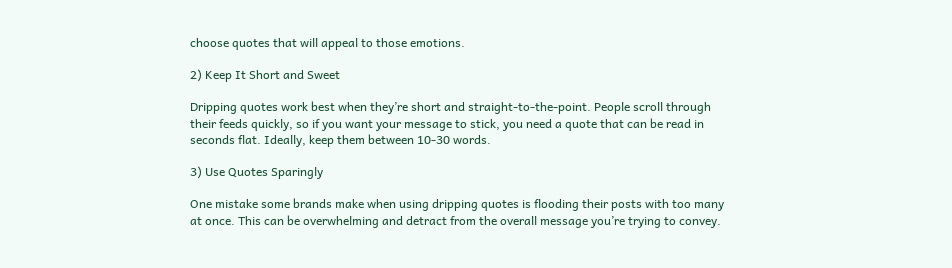choose quotes that will appeal to those emotions.

2) Keep It Short and Sweet

Dripping quotes work best when they’re short and straight-to-the-point. People scroll through their feeds quickly, so if you want your message to stick, you need a quote that can be read in seconds flat. Ideally, keep them between 10-30 words.

3) Use Quotes Sparingly

One mistake some brands make when using dripping quotes is flooding their posts with too many at once. This can be overwhelming and detract from the overall message you’re trying to convey.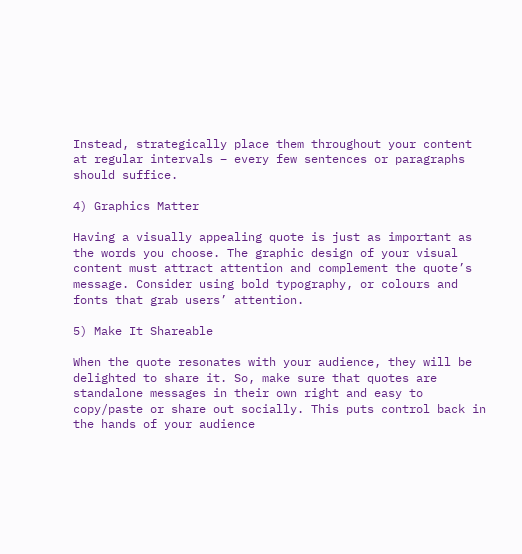Instead, strategically place them throughout your content at regular intervals – every few sentences or paragraphs should suffice.

4) Graphics Matter

Having a visually appealing quote is just as important as the words you choose. The graphic design of your visual content must attract attention and complement the quote’s message. Consider using bold typography, or colours and fonts that grab users’ attention.

5) Make It Shareable

When the quote resonates with your audience, they will be delighted to share it. So, make sure that quotes are standalone messages in their own right and easy to copy/paste or share out socially. This puts control back in the hands of your audience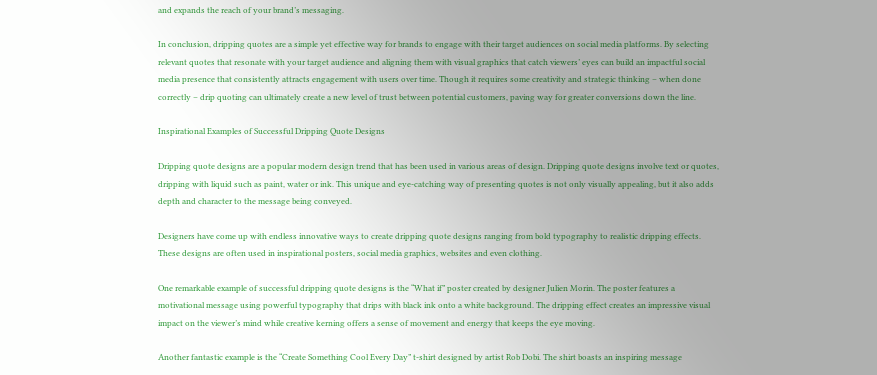and expands the reach of your brand’s messaging.

In conclusion, dripping quotes are a simple yet effective way for brands to engage with their target audiences on social media platforms. By selecting relevant quotes that resonate with your target audience and aligning them with visual graphics that catch viewers’ eyes can build an impactful social media presence that consistently attracts engagement with users over time. Though it requires some creativity and strategic thinking – when done correctly – drip quoting can ultimately create a new level of trust between potential customers, paving way for greater conversions down the line.

Inspirational Examples of Successful Dripping Quote Designs

Dripping quote designs are a popular modern design trend that has been used in various areas of design. Dripping quote designs involve text or quotes, dripping with liquid such as paint, water or ink. This unique and eye-catching way of presenting quotes is not only visually appealing, but it also adds depth and character to the message being conveyed.

Designers have come up with endless innovative ways to create dripping quote designs ranging from bold typography to realistic dripping effects. These designs are often used in inspirational posters, social media graphics, websites and even clothing.

One remarkable example of successful dripping quote designs is the “What if” poster created by designer Julien Morin. The poster features a motivational message using powerful typography that drips with black ink onto a white background. The dripping effect creates an impressive visual impact on the viewer’s mind while creative kerning offers a sense of movement and energy that keeps the eye moving.

Another fantastic example is the “Create Something Cool Every Day” t-shirt designed by artist Rob Dobi. The shirt boasts an inspiring message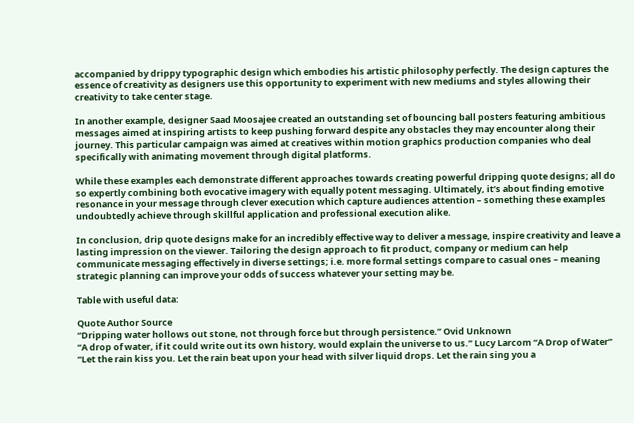accompanied by drippy typographic design which embodies his artistic philosophy perfectly. The design captures the essence of creativity as designers use this opportunity to experiment with new mediums and styles allowing their creativity to take center stage.

In another example, designer Saad Moosajee created an outstanding set of bouncing ball posters featuring ambitious messages aimed at inspiring artists to keep pushing forward despite any obstacles they may encounter along their journey. This particular campaign was aimed at creatives within motion graphics production companies who deal specifically with animating movement through digital platforms.

While these examples each demonstrate different approaches towards creating powerful dripping quote designs; all do so expertly combining both evocative imagery with equally potent messaging. Ultimately, it’s about finding emotive resonance in your message through clever execution which capture audiences attention – something these examples undoubtedly achieve through skillful application and professional execution alike.

In conclusion, drip quote designs make for an incredibly effective way to deliver a message, inspire creativity and leave a lasting impression on the viewer. Tailoring the design approach to fit product, company or medium can help communicate messaging effectively in diverse settings; i.e. more formal settings compare to casual ones – meaning strategic planning can improve your odds of success whatever your setting may be.

Table with useful data:

Quote Author Source
“Dripping water hollows out stone, not through force but through persistence.” Ovid Unknown
“A drop of water, if it could write out its own history, would explain the universe to us.” Lucy Larcom “A Drop of Water”
“Let the rain kiss you. Let the rain beat upon your head with silver liquid drops. Let the rain sing you a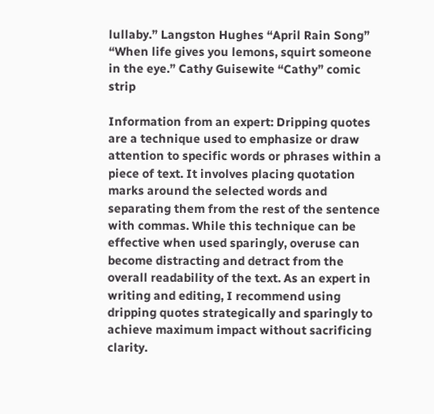lullaby.” Langston Hughes “April Rain Song”
“When life gives you lemons, squirt someone in the eye.” Cathy Guisewite “Cathy” comic strip

Information from an expert: Dripping quotes are a technique used to emphasize or draw attention to specific words or phrases within a piece of text. It involves placing quotation marks around the selected words and separating them from the rest of the sentence with commas. While this technique can be effective when used sparingly, overuse can become distracting and detract from the overall readability of the text. As an expert in writing and editing, I recommend using dripping quotes strategically and sparingly to achieve maximum impact without sacrificing clarity.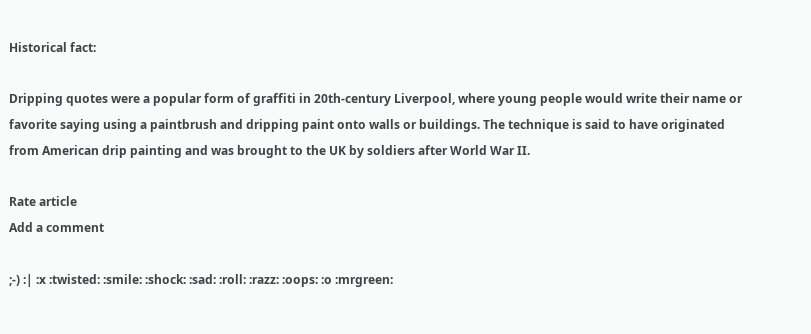Historical fact:

Dripping quotes were a popular form of graffiti in 20th-century Liverpool, where young people would write their name or favorite saying using a paintbrush and dripping paint onto walls or buildings. The technique is said to have originated from American drip painting and was brought to the UK by soldiers after World War II.

Rate article
Add a comment

;-) :| :x :twisted: :smile: :shock: :sad: :roll: :razz: :oops: :o :mrgreen: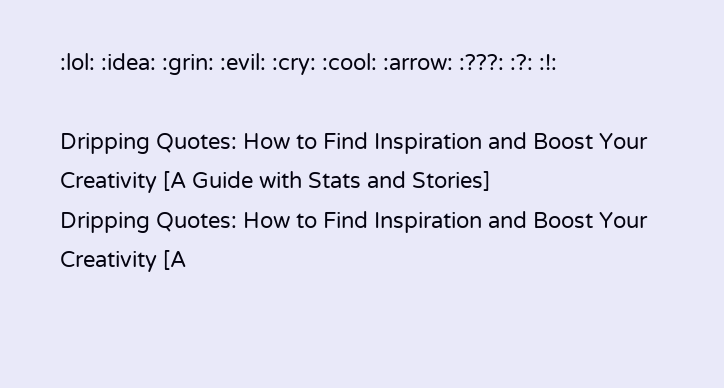:lol: :idea: :grin: :evil: :cry: :cool: :arrow: :???: :?: :!:

Dripping Quotes: How to Find Inspiration and Boost Your Creativity [A Guide with Stats and Stories]
Dripping Quotes: How to Find Inspiration and Boost Your Creativity [A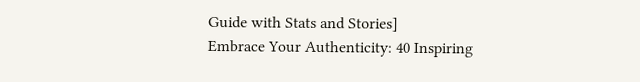Guide with Stats and Stories]
Embrace Your Authenticity: 40 Inspiring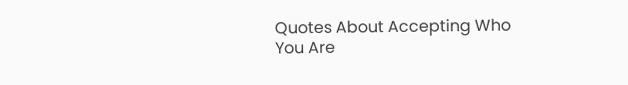Quotes About Accepting Who You Are